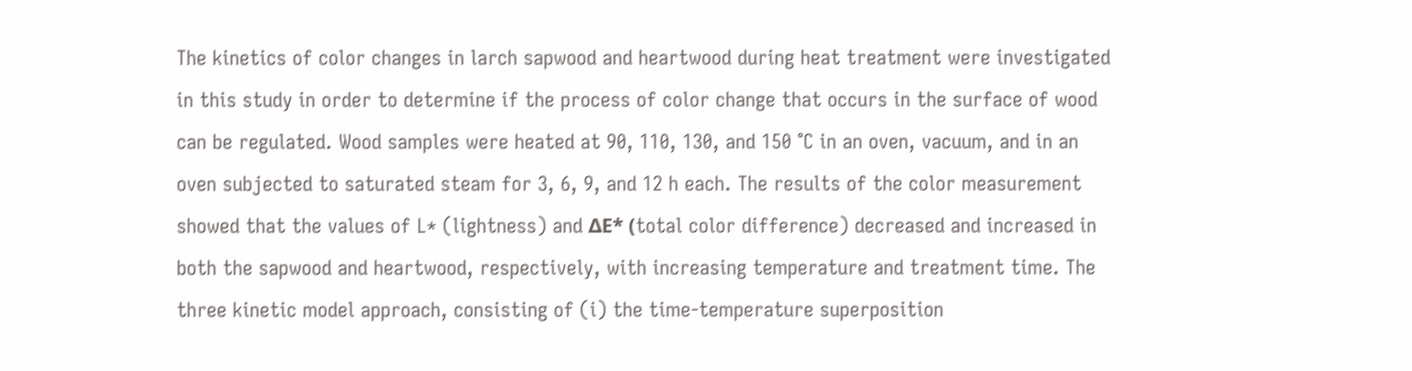The kinetics of color changes in larch sapwood and heartwood during heat treatment were investigated in this study in order to determine if the process of color change that occurs in the surface of wood can be regulated. Wood samples were heated at 90, 110, 130, and 150 °C in an oven, vacuum, and in an oven subjected to saturated steam for 3, 6, 9, and 12 h each. The results of the color measurement showed that the values of L* (lightness) and ΔE* (total color difference) decreased and increased in both the sapwood and heartwood, respectively, with increasing temperature and treatment time. The three kinetic model approach, consisting of (i) the time-temperature superposition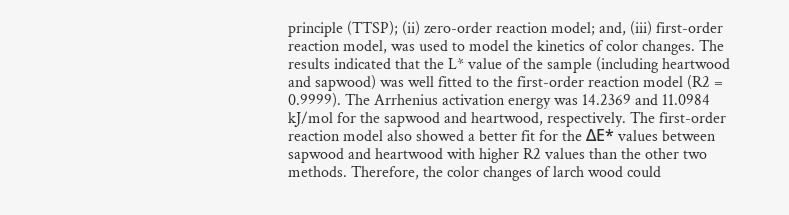principle (TTSP); (ii) zero-order reaction model; and, (iii) first-order reaction model, was used to model the kinetics of color changes. The results indicated that the L* value of the sample (including heartwood and sapwood) was well fitted to the first-order reaction model (R2 = 0.9999). The Arrhenius activation energy was 14.2369 and 11.0984 kJ/mol for the sapwood and heartwood, respectively. The first-order reaction model also showed a better fit for the ΔE* values between sapwood and heartwood with higher R2 values than the other two methods. Therefore, the color changes of larch wood could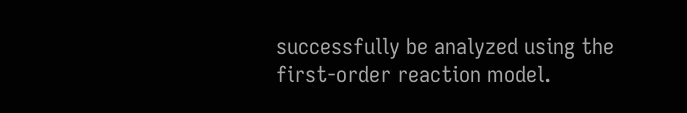successfully be analyzed using the first-order reaction model.